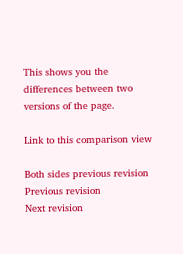This shows you the differences between two versions of the page.

Link to this comparison view

Both sides previous revision Previous revision
Next revision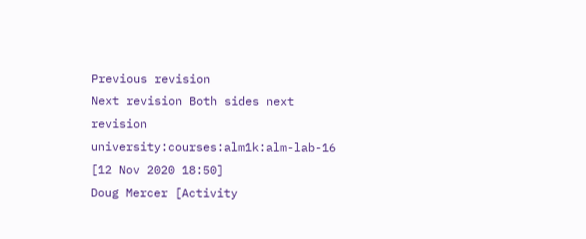Previous revision
Next revision Both sides next revision
university:courses:alm1k:alm-lab-16 [12 Nov 2020 18:50]
Doug Mercer [Activity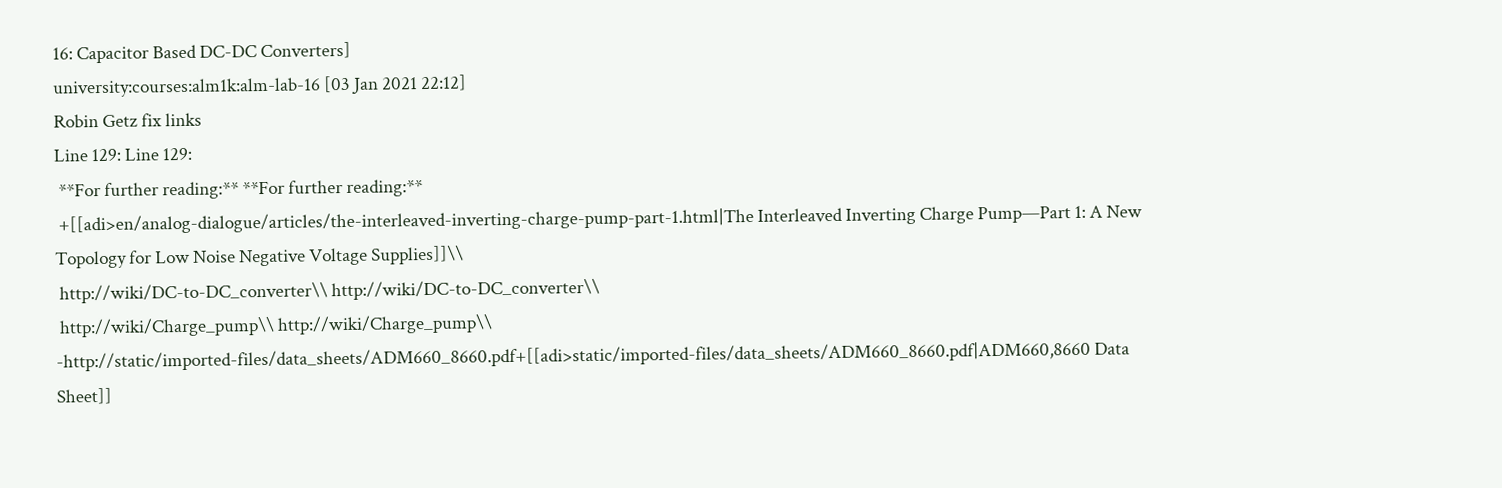16: Capacitor Based DC-DC Converters]
university:courses:alm1k:alm-lab-16 [03 Jan 2021 22:12]
Robin Getz fix links
Line 129: Line 129:
 **For further reading:** **For further reading:**
 +[[adi>en/analog-dialogue/articles/the-interleaved-inverting-charge-pump-part-1.html|The Interleaved Inverting Charge Pump—Part 1: A New Topology for Low Noise Negative Voltage Supplies]]\\
 http://wiki/DC-to-DC_converter\\ http://wiki/DC-to-DC_converter\\
 http://wiki/Charge_pump\\ http://wiki/Charge_pump\\
-http://static/imported-files/data_sheets/ADM660_8660.pdf+[[adi>static/imported-files/data_sheets/ADM660_8660.pdf|ADM660,8660 Data Sheet]]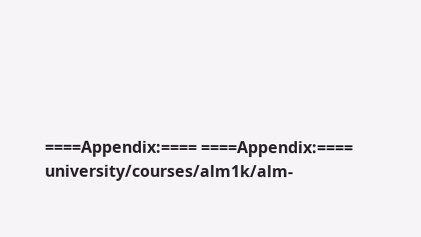====Appendix:==== ====Appendix:====
university/courses/alm1k/alm-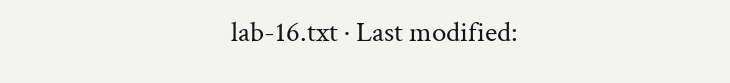lab-16.txt · Last modified: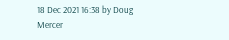18 Dec 2021 16:38 by Doug Mercer